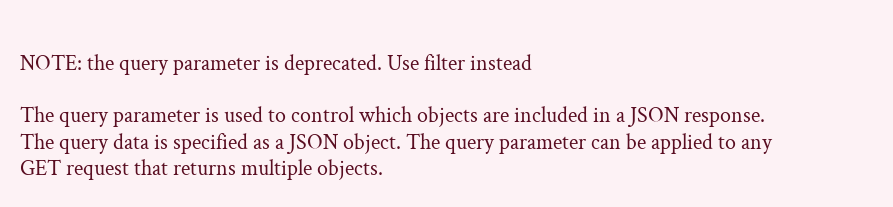NOTE: the query parameter is deprecated. Use filter instead

The query parameter is used to control which objects are included in a JSON response. The query data is specified as a JSON object. The query parameter can be applied to any GET request that returns multiple objects.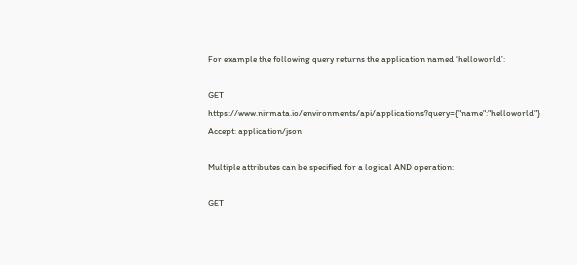For example the following query returns the application named ‘helloworld’:

GET  https://www.nirmata.io/environments/api/applications?query={"name":"helloworld"}
Accept: application/json

Multiple attributes can be specified for a logical AND operation:

GET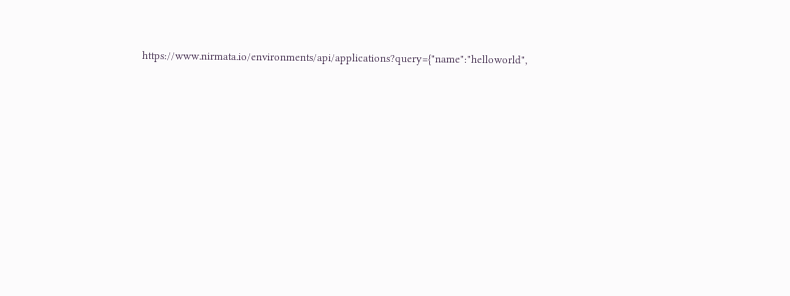https://www.nirmata.io/environments/api/applications?query={"name":"helloworld",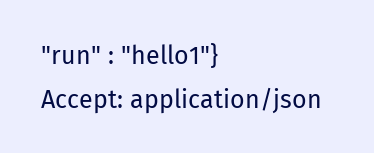"run" : "hello1"}
Accept: application/json